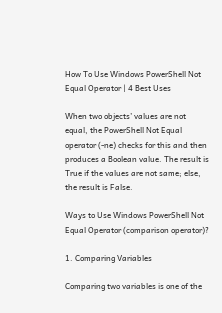How To Use Windows PowerShell Not Equal Operator | 4 Best Uses

When two objects’ values are not equal, the PowerShell Not Equal operator (-ne) checks for this and then produces a Boolean value. The result is True if the values are not same; else, the result is False.

Ways to Use Windows PowerShell Not Equal Operator (comparison operator)?

1. Comparing Variables

Comparing two variables is one of the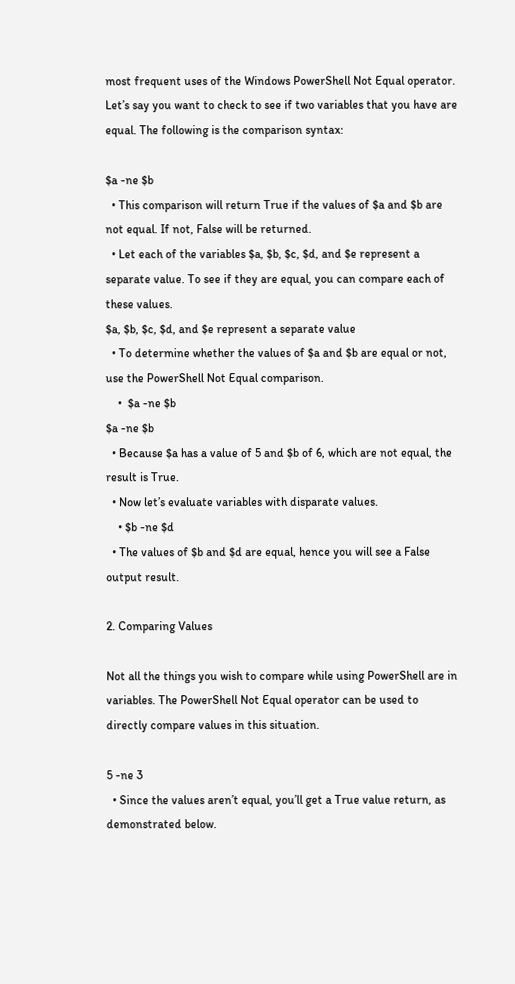most frequent uses of the Windows PowerShell Not Equal operator. Let’s say you want to check to see if two variables that you have are equal. The following is the comparison syntax:

$a -ne $b
  • This comparison will return True if the values of $a and $b are not equal. If not, False will be returned.
  • Let each of the variables $a, $b, $c, $d, and $e represent a separate value. To see if they are equal, you can compare each of these values.
$a, $b, $c, $d, and $e represent a separate value
  • To determine whether the values of $a and $b are equal or not, use the PowerShell Not Equal comparison.
    •  $a -ne $b
$a -ne $b
  • Because $a has a value of 5 and $b of 6, which are not equal, the result is True.
  • Now let’s evaluate variables with disparate values.
    • $b -ne $d
  • The values of $b and $d are equal, hence you will see a False output result.

2. Comparing Values

Not all the things you wish to compare while using PowerShell are in variables. The PowerShell Not Equal operator can be used to directly compare values in this situation.

5 -ne 3
  • Since the values aren’t equal, you’ll get a True value return, as demonstrated below.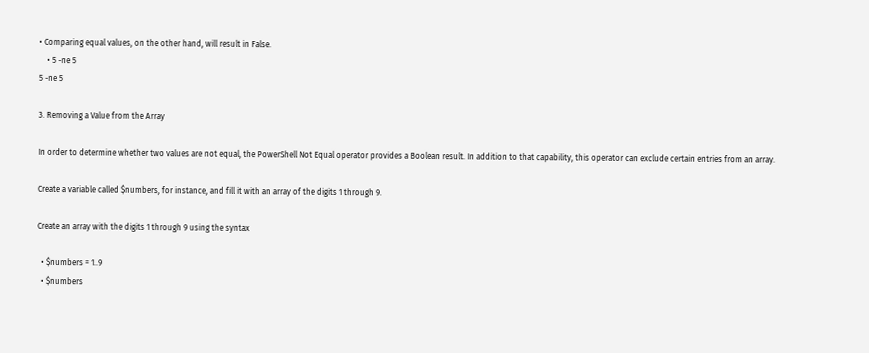• Comparing equal values, on the other hand, will result in False.
    • 5 -ne 5
5 -ne 5

3. Removing a Value from the Array

In order to determine whether two values are not equal, the PowerShell Not Equal operator provides a Boolean result. In addition to that capability, this operator can exclude certain entries from an array.

Create a variable called $numbers, for instance, and fill it with an array of the digits 1 through 9.

Create an array with the digits 1 through 9 using the syntax

  • $numbers = 1..9
  • $numbers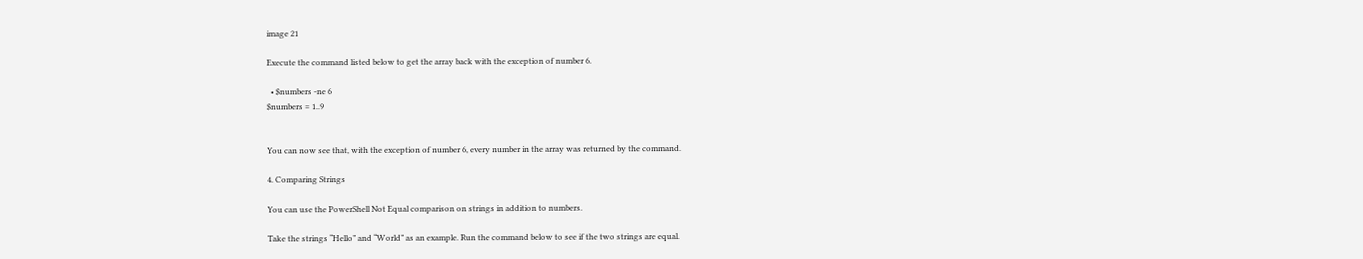image 21

Execute the command listed below to get the array back with the exception of number 6.

  • $numbers -ne 6
$numbers = 1..9


You can now see that, with the exception of number 6, every number in the array was returned by the command.

4. Comparing Strings

You can use the PowerShell Not Equal comparison on strings in addition to numbers.

Take the strings “Hello” and “World” as an example. Run the command below to see if the two strings are equal.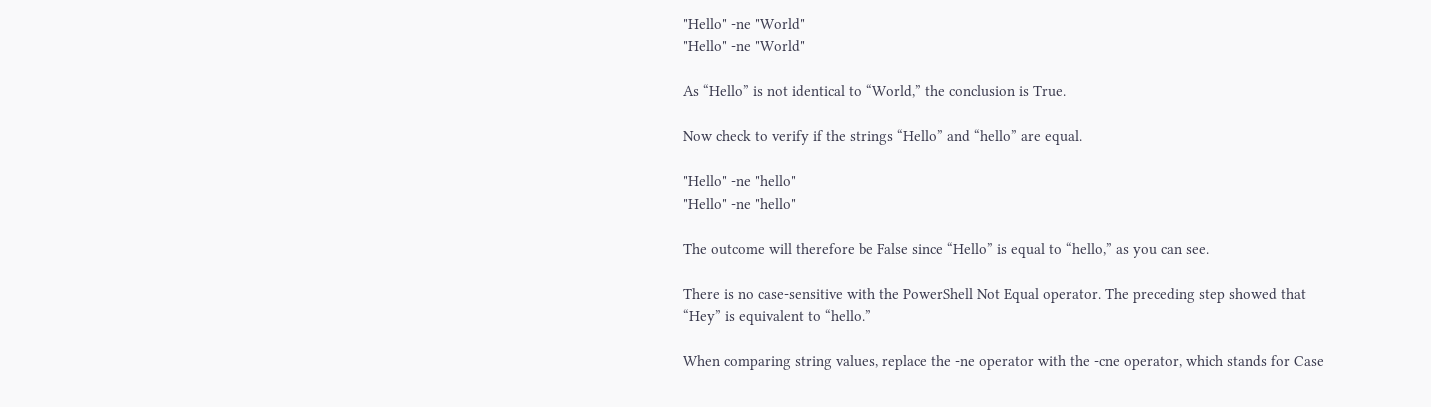"Hello" -ne "World"
"Hello" -ne "World"

As “Hello” is not identical to “World,” the conclusion is True.

Now check to verify if the strings “Hello” and “hello” are equal.

"Hello" -ne "hello"
"Hello" -ne "hello"

The outcome will therefore be False since “Hello” is equal to “hello,” as you can see.

There is no case-sensitive with the PowerShell Not Equal operator. The preceding step showed that “Hey” is equivalent to “hello.”

When comparing string values, replace the -ne operator with the -cne operator, which stands for Case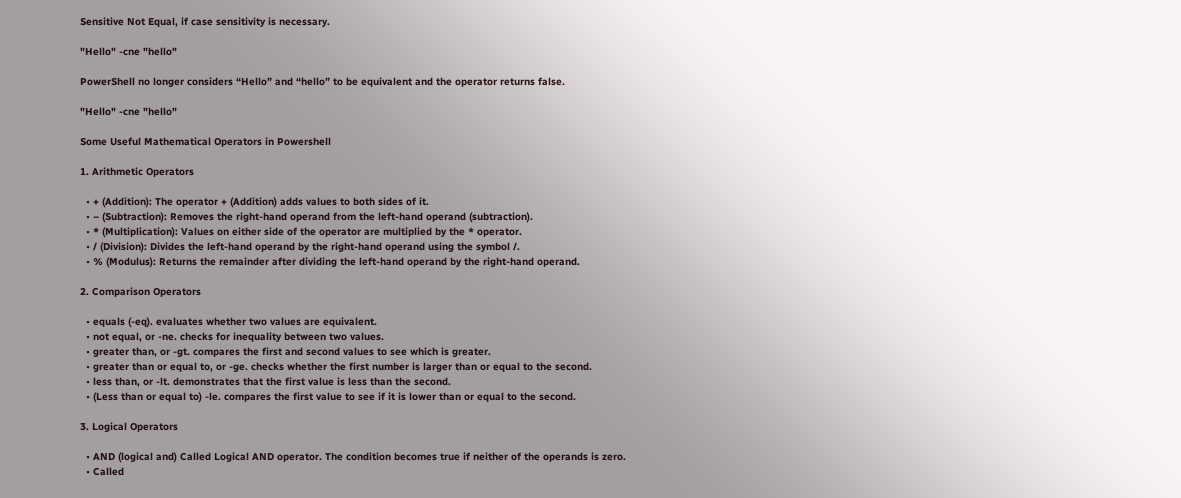Sensitive Not Equal, if case sensitivity is necessary.

"Hello" -cne "hello"

PowerShell no longer considers “Hello” and “hello” to be equivalent and the operator returns false.

"Hello" -cne "hello"

Some Useful Mathematical Operators in Powershell

1. Arithmetic Operators

  • + (Addition): The operator + (Addition) adds values to both sides of it.
  • – (Subtraction): Removes the right-hand operand from the left-hand operand (subtraction).
  • * (Multiplication): Values on either side of the operator are multiplied by the * operator.
  • / (Division): Divides the left-hand operand by the right-hand operand using the symbol /.
  • % (Modulus): Returns the remainder after dividing the left-hand operand by the right-hand operand.

2. Comparison Operators

  • equals (-eq). evaluates whether two values are equivalent.
  • not equal, or -ne. checks for inequality between two values.
  • greater than, or -gt. compares the first and second values to see which is greater.
  • greater than or equal to, or -ge. checks whether the first number is larger than or equal to the second.
  • less than, or -lt. demonstrates that the first value is less than the second.
  • (Less than or equal to) -le. compares the first value to see if it is lower than or equal to the second.

3. Logical Operators

  • AND (logical and) Called Logical AND operator. The condition becomes true if neither of the operands is zero.
  • Called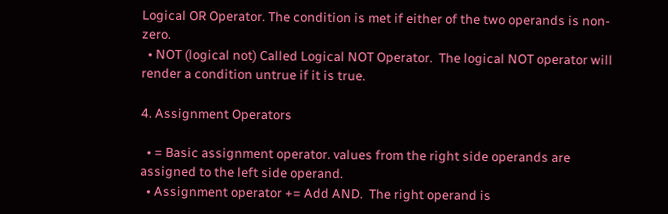Logical OR Operator. The condition is met if either of the two operands is non-zero.
  • NOT (logical not) Called Logical NOT Operator.  The logical NOT operator will render a condition untrue if it is true.

4. Assignment Operators

  • = Basic assignment operator. values from the right side operands are assigned to the left side operand.
  • Assignment operator += Add AND.  The right operand is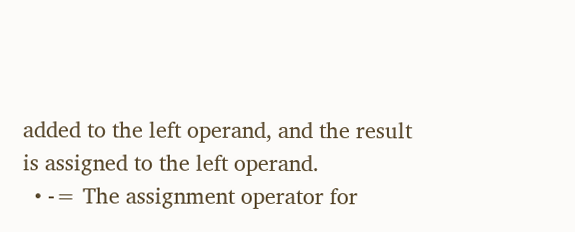added to the left operand, and the result is assigned to the left operand.
  • -= The assignment operator for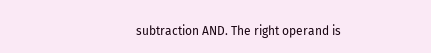subtraction AND. The right operand is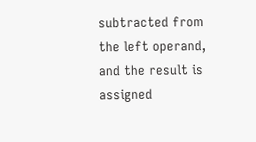subtracted from the left operand, and the result is assigned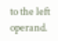to the left operand.